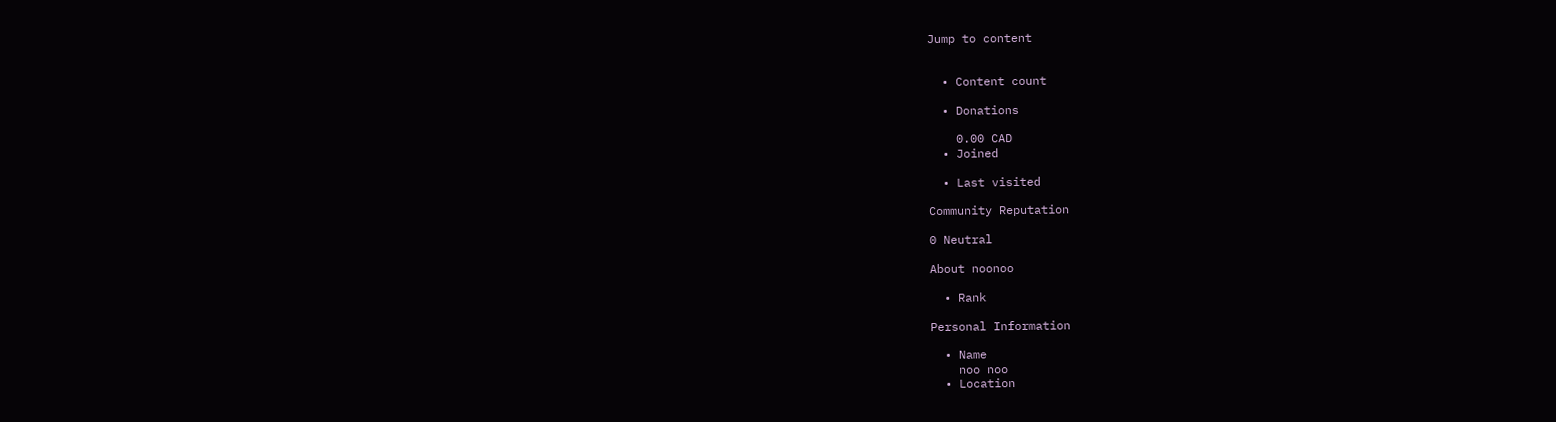Jump to content


  • Content count

  • Donations

    0.00 CAD
  • Joined

  • Last visited

Community Reputation

0 Neutral

About noonoo

  • Rank

Personal Information

  • Name
    noo noo
  • Location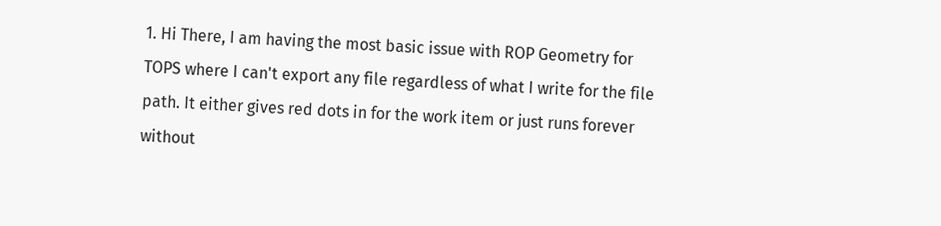1. Hi There, I am having the most basic issue with ROP Geometry for TOPS where I can't export any file regardless of what I write for the file path. It either gives red dots in for the work item or just runs forever without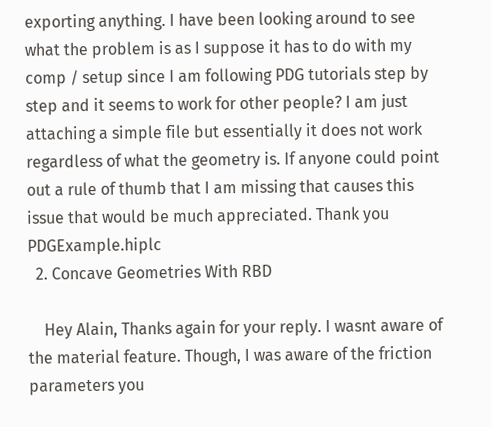exporting anything. I have been looking around to see what the problem is as I suppose it has to do with my comp / setup since I am following PDG tutorials step by step and it seems to work for other people? I am just attaching a simple file but essentially it does not work regardless of what the geometry is. If anyone could point out a rule of thumb that I am missing that causes this issue that would be much appreciated. Thank you PDGExample.hiplc
  2. Concave Geometries With RBD

    Hey Alain, Thanks again for your reply. I wasnt aware of the material feature. Though, I was aware of the friction parameters you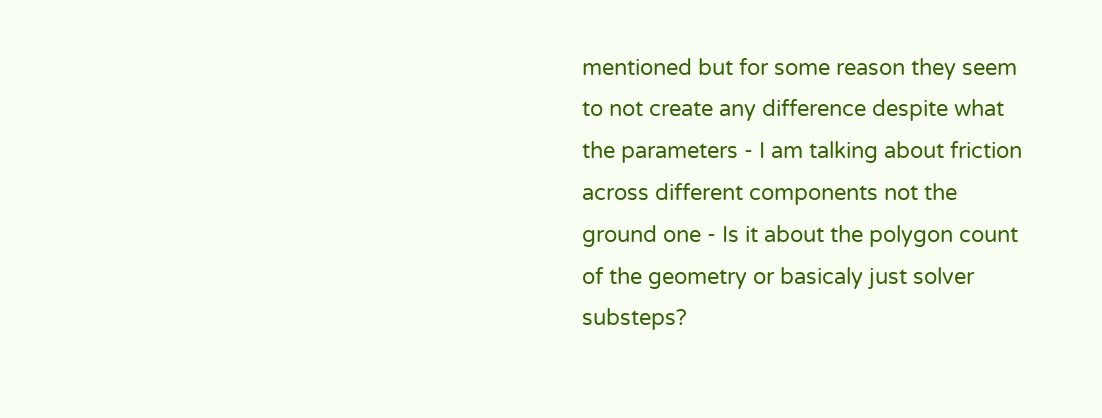mentioned but for some reason they seem to not create any difference despite what the parameters - I am talking about friction across different components not the ground one - Is it about the polygon count of the geometry or basicaly just solver substeps?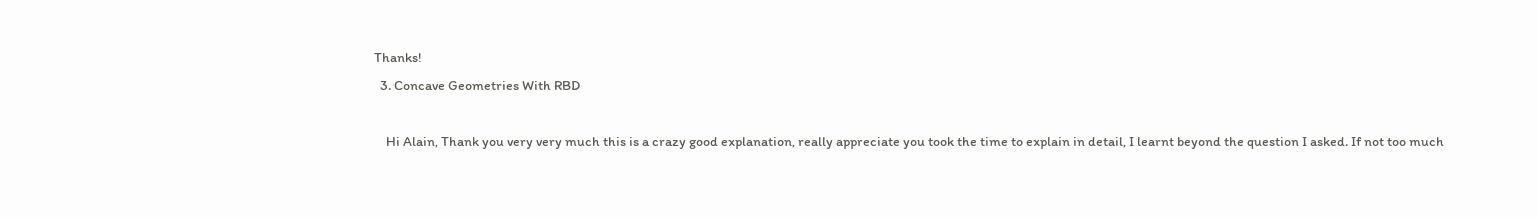Thanks!
  3. Concave Geometries With RBD

    Hi Alain, Thank you very very much this is a crazy good explanation, really appreciate you took the time to explain in detail, I learnt beyond the question I asked. If not too much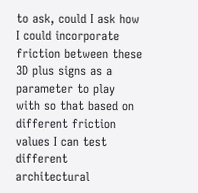to ask, could I ask how I could incorporate friction between these 3D plus signs as a parameter to play with so that based on different friction values I can test different architectural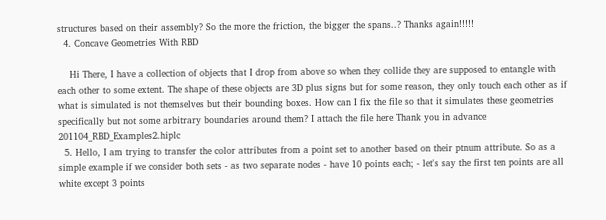structures based on their assembly? So the more the friction, the bigger the spans..? Thanks again!!!!!
  4. Concave Geometries With RBD

    Hi There, I have a collection of objects that I drop from above so when they collide they are supposed to entangle with each other to some extent. The shape of these objects are 3D plus signs but for some reason, they only touch each other as if what is simulated is not themselves but their bounding boxes. How can I fix the file so that it simulates these geometries specifically but not some arbitrary boundaries around them? I attach the file here Thank you in advance 201104_RBD_Examples2.hiplc
  5. Hello, I am trying to transfer the color attributes from a point set to another based on their ptnum attribute. So as a simple example if we consider both sets - as two separate nodes - have 10 points each; - let's say the first ten points are all white except 3 points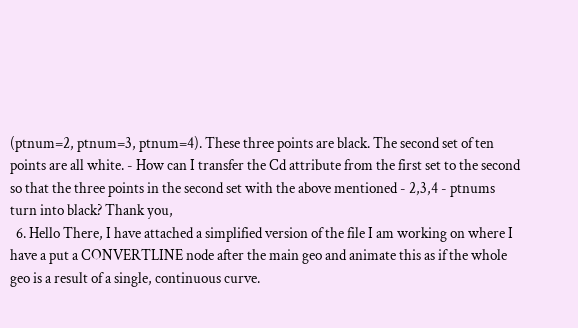(ptnum=2, ptnum=3, ptnum=4). These three points are black. The second set of ten points are all white. - How can I transfer the Cd attribute from the first set to the second so that the three points in the second set with the above mentioned - 2,3,4 - ptnums turn into black? Thank you,
  6. Hello There, I have attached a simplified version of the file I am working on where I have a put a CONVERTLINE node after the main geo and animate this as if the whole geo is a result of a single, continuous curve.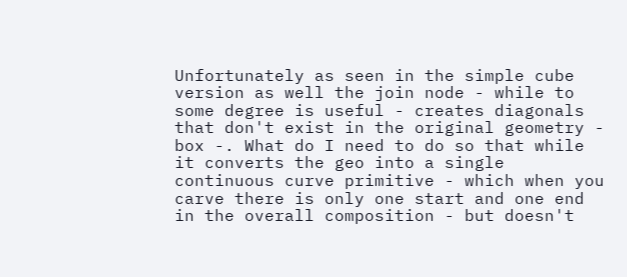Unfortunately as seen in the simple cube version as well the join node - while to some degree is useful - creates diagonals that don't exist in the original geometry - box -. What do I need to do so that while it converts the geo into a single continuous curve primitive - which when you carve there is only one start and one end in the overall composition - but doesn't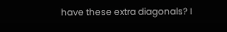have these extra diagonals? I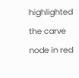highlighted the carve node in red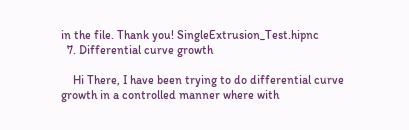in the file. Thank you! SingleExtrusion_Test.hipnc
  7. Differential curve growth

    Hi There, I have been trying to do differential curve growth in a controlled manner where with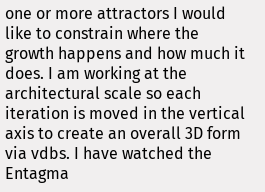one or more attractors I would like to constrain where the growth happens and how much it does. I am working at the architectural scale so each iteration is moved in the vertical axis to create an overall 3D form via vdbs. I have watched the Entagma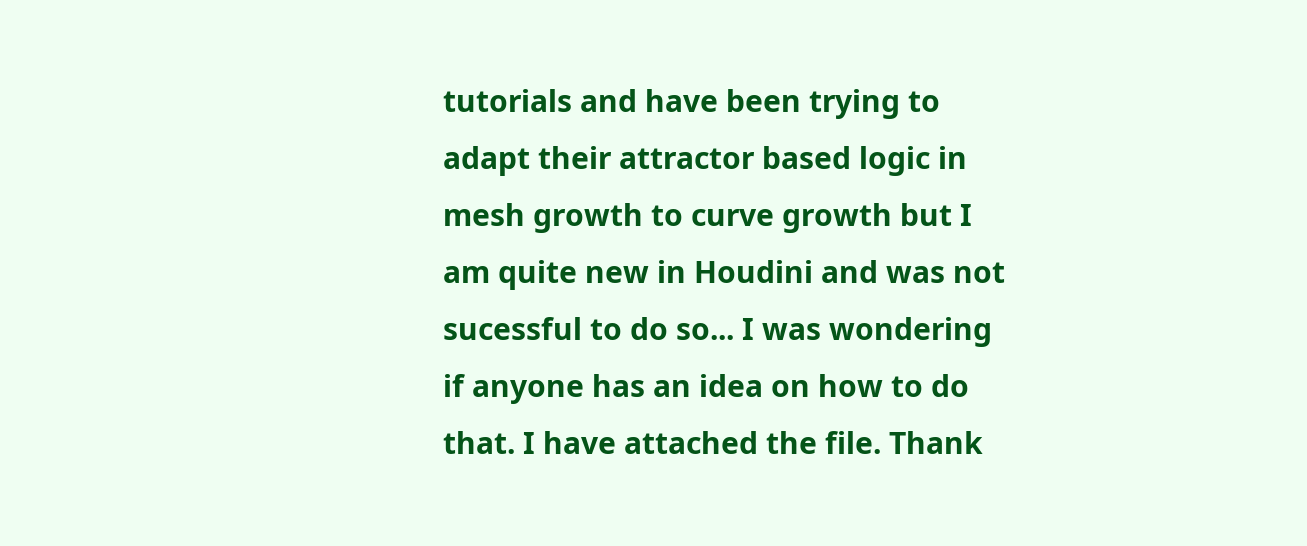tutorials and have been trying to adapt their attractor based logic in mesh growth to curve growth but I am quite new in Houdini and was not sucessful to do so... I was wondering if anyone has an idea on how to do that. I have attached the file. Thank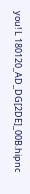you! L 180120_AD_DG[2DE]_00B.hipnc